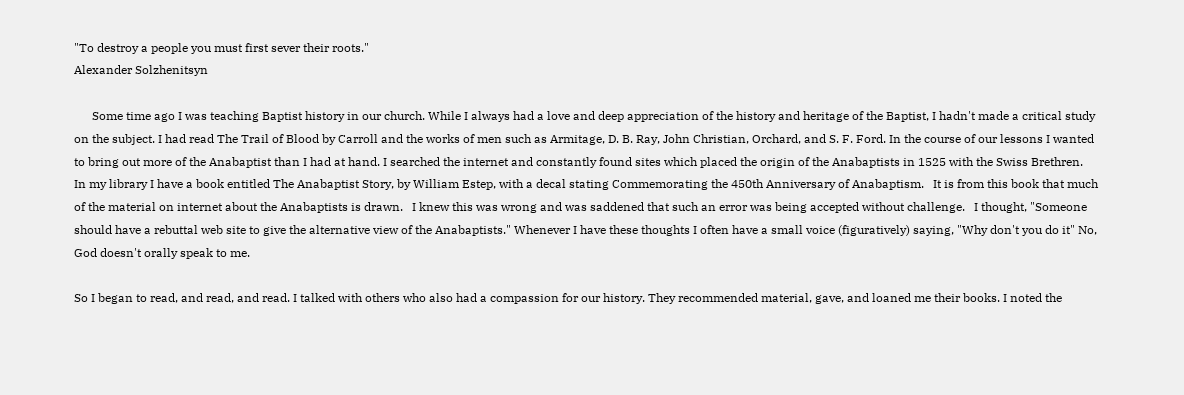"To destroy a people you must first sever their roots."
Alexander Solzhenitsyn

      Some time ago I was teaching Baptist history in our church. While I always had a love and deep appreciation of the history and heritage of the Baptist, I hadn't made a critical study on the subject. I had read The Trail of Blood by Carroll and the works of men such as Armitage, D. B. Ray, John Christian, Orchard, and S. F. Ford. In the course of our lessons I wanted to bring out more of the Anabaptist than I had at hand. I searched the internet and constantly found sites which placed the origin of the Anabaptists in 1525 with the Swiss Brethren.   In my library I have a book entitled The Anabaptist Story, by William Estep, with a decal stating Commemorating the 450th Anniversary of Anabaptism.   It is from this book that much of the material on internet about the Anabaptists is drawn.   I knew this was wrong and was saddened that such an error was being accepted without challenge.   I thought, "Someone should have a rebuttal web site to give the alternative view of the Anabaptists." Whenever I have these thoughts I often have a small voice (figuratively) saying, "Why don't you do it" No, God doesn't orally speak to me.

So I began to read, and read, and read. I talked with others who also had a compassion for our history. They recommended material, gave, and loaned me their books. I noted the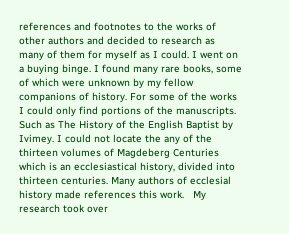references and footnotes to the works of other authors and decided to research as many of them for myself as I could. I went on a buying binge. I found many rare books, some of which were unknown by my fellow companions of history. For some of the works I could only find portions of the manuscripts.   Such as The History of the English Baptist by Ivimey. I could not locate the any of the thirteen volumes of Magdeberg Centuries which is an ecclesiastical history, divided into thirteen centuries. Many authors of ecclesial history made references this work.   My research took over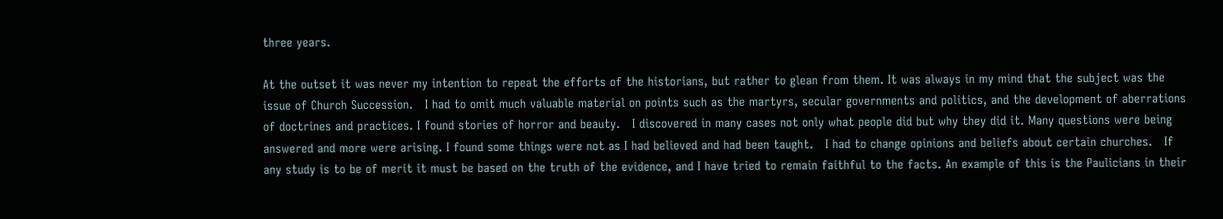three years.

At the outset it was never my intention to repeat the efforts of the historians, but rather to glean from them. It was always in my mind that the subject was the issue of Church Succession.   I had to omit much valuable material on points such as the martyrs, secular governments and politics, and the development of aberrations of doctrines and practices. I found stories of horror and beauty.   I discovered in many cases not only what people did but why they did it. Many questions were being answered and more were arising. I found some things were not as I had believed and had been taught.   I had to change opinions and beliefs about certain churches.   If any study is to be of merit it must be based on the truth of the evidence, and I have tried to remain faithful to the facts. An example of this is the Paulicians in their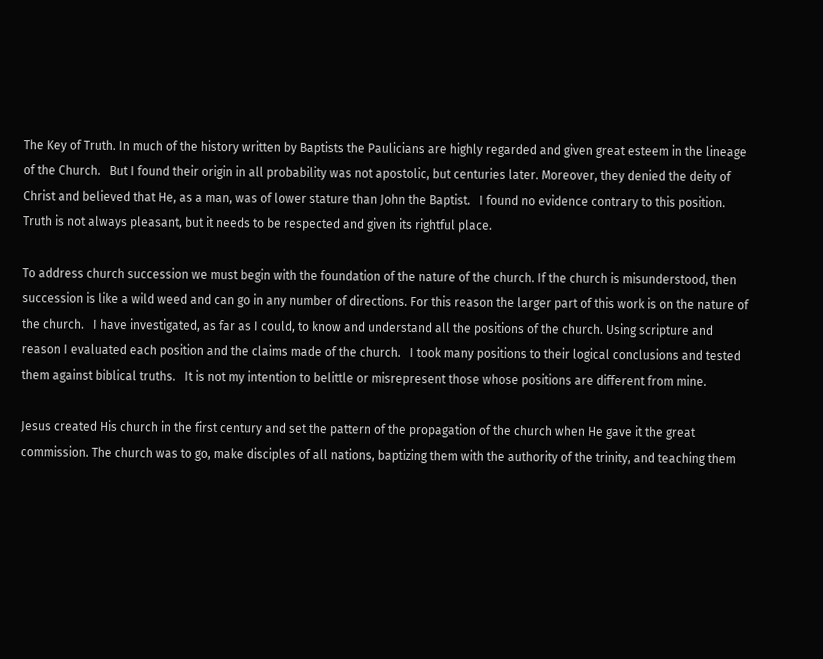The Key of Truth. In much of the history written by Baptists the Paulicians are highly regarded and given great esteem in the lineage of the Church.   But I found their origin in all probability was not apostolic, but centuries later. Moreover, they denied the deity of Christ and believed that He, as a man, was of lower stature than John the Baptist.   I found no evidence contrary to this position. Truth is not always pleasant, but it needs to be respected and given its rightful place.

To address church succession we must begin with the foundation of the nature of the church. If the church is misunderstood, then succession is like a wild weed and can go in any number of directions. For this reason the larger part of this work is on the nature of the church.   I have investigated, as far as I could, to know and understand all the positions of the church. Using scripture and reason I evaluated each position and the claims made of the church.   I took many positions to their logical conclusions and tested them against biblical truths.   It is not my intention to belittle or misrepresent those whose positions are different from mine.

Jesus created His church in the first century and set the pattern of the propagation of the church when He gave it the great commission. The church was to go, make disciples of all nations, baptizing them with the authority of the trinity, and teaching them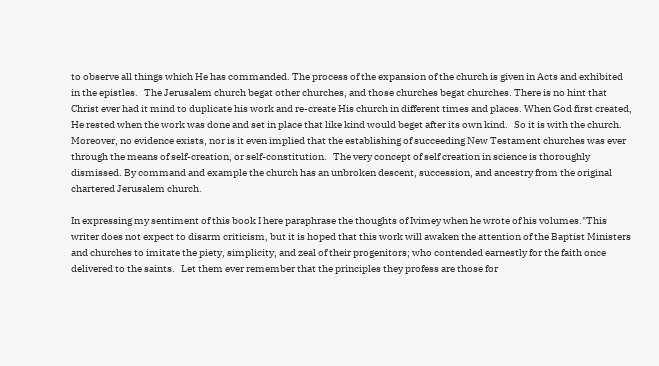to observe all things which He has commanded. The process of the expansion of the church is given in Acts and exhibited in the epistles.   The Jerusalem church begat other churches, and those churches begat churches. There is no hint that Christ ever had it mind to duplicate his work and re-create His church in different times and places. When God first created, He rested when the work was done and set in place that like kind would beget after its own kind.   So it is with the church. Moreover, no evidence exists, nor is it even implied that the establishing of succeeding New Testament churches was ever through the means of self-creation, or self-constitution.   The very concept of self creation in science is thoroughly dismissed. By command and example the church has an unbroken descent, succession, and ancestry from the original chartered Jerusalem church.

In expressing my sentiment of this book I here paraphrase the thoughts of Ivimey when he wrote of his volumes."This writer does not expect to disarm criticism, but it is hoped that this work will awaken the attention of the Baptist Ministers and churches to imitate the piety, simplicity, and zeal of their progenitors; who contended earnestly for the faith once delivered to the saints.   Let them ever remember that the principles they profess are those for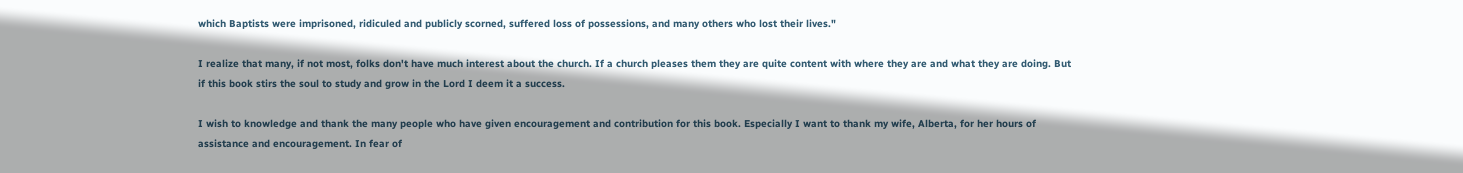which Baptists were imprisoned, ridiculed and publicly scorned, suffered loss of possessions, and many others who lost their lives."

I realize that many, if not most, folks don't have much interest about the church. If a church pleases them they are quite content with where they are and what they are doing. But if this book stirs the soul to study and grow in the Lord I deem it a success.

I wish to knowledge and thank the many people who have given encouragement and contribution for this book. Especially I want to thank my wife, Alberta, for her hours of assistance and encouragement. In fear of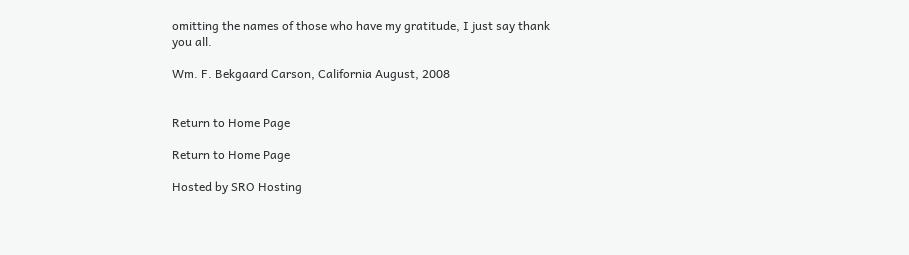omitting the names of those who have my gratitude, I just say thank you all.

Wm. F. Bekgaard Carson, California August, 2008


Return to Home Page

Return to Home Page

Hosted by SRO Hosting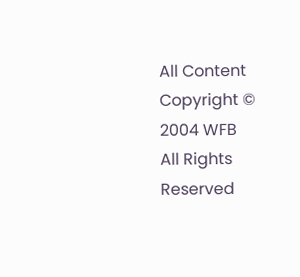All Content Copyright © 2004 WFB
All Rights Reserved